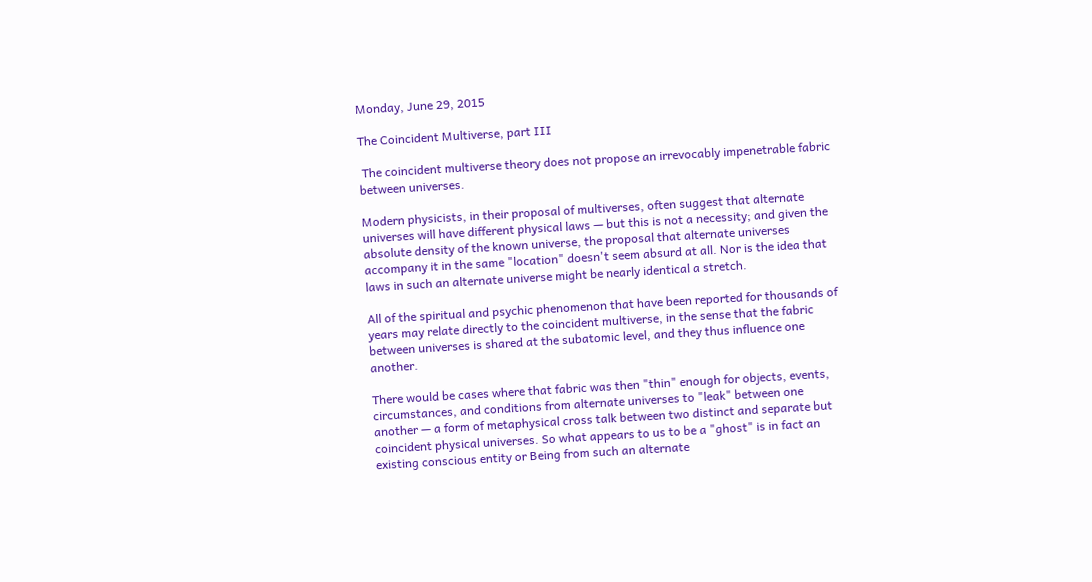Monday, June 29, 2015

The Coincident Multiverse, part III

 The coincident multiverse theory does not propose an irrevocably impenetrable fabric between universes.

Modern physicists, in their proposal of multiverses, often suggest that alternate universes will have different physical laws — but this is not a necessity; and given the absolute density of the known universe, the proposal that alternate universes accompany it in the same "location" doesn't seem absurd at all. Nor is the idea that laws in such an alternate universe might be nearly identical a stretch.

All of the spiritual and psychic phenomenon that have been reported for thousands of years may relate directly to the coincident multiverse, in the sense that the fabric between universes is shared at the subatomic level, and they thus influence one another.

There would be cases where that fabric was then "thin" enough for objects, events, circumstances, and conditions from alternate universes to "leak" between one another — a form of metaphysical cross talk between two distinct and separate but coincident physical universes. So what appears to us to be a "ghost" is in fact an existing conscious entity or Being from such an alternate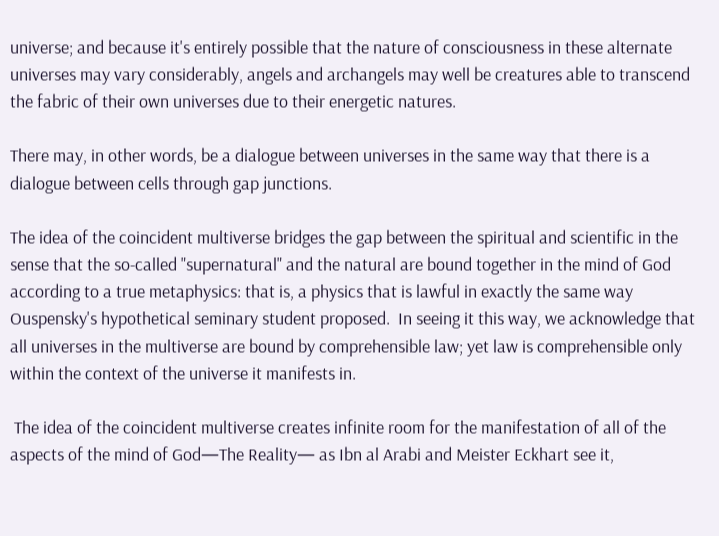universe; and because it's entirely possible that the nature of consciousness in these alternate universes may vary considerably, angels and archangels may well be creatures able to transcend the fabric of their own universes due to their energetic natures.

There may, in other words, be a dialogue between universes in the same way that there is a dialogue between cells through gap junctions.

The idea of the coincident multiverse bridges the gap between the spiritual and scientific in the sense that the so-called "supernatural" and the natural are bound together in the mind of God according to a true metaphysics: that is, a physics that is lawful in exactly the same way Ouspensky's hypothetical seminary student proposed.  In seeing it this way, we acknowledge that all universes in the multiverse are bound by comprehensible law; yet law is comprehensible only within the context of the universe it manifests in.

 The idea of the coincident multiverse creates infinite room for the manifestation of all of the aspects of the mind of God—The Reality— as Ibn al Arabi and Meister Eckhart see it,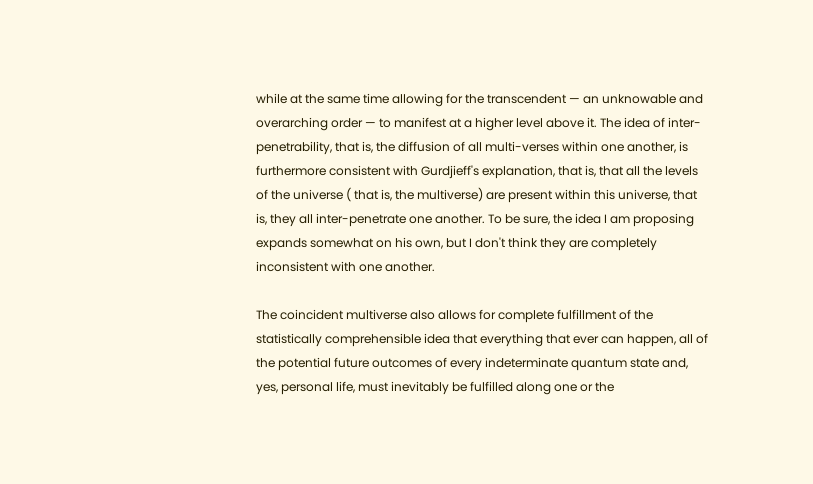while at the same time allowing for the transcendent — an unknowable and overarching order — to manifest at a higher level above it. The idea of inter-penetrability, that is, the diffusion of all multi-verses within one another, is furthermore consistent with Gurdjieff's explanation, that is, that all the levels of the universe ( that is, the multiverse) are present within this universe, that is, they all inter-penetrate one another. To be sure, the idea I am proposing expands somewhat on his own, but I don't think they are completely inconsistent with one another.

The coincident multiverse also allows for complete fulfillment of the statistically comprehensible idea that everything that ever can happen, all of the potential future outcomes of every indeterminate quantum state and, yes, personal life, must inevitably be fulfilled along one or the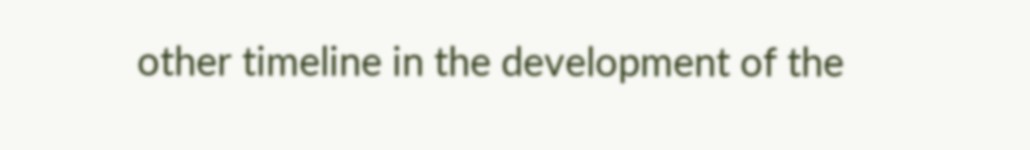other timeline in the development of the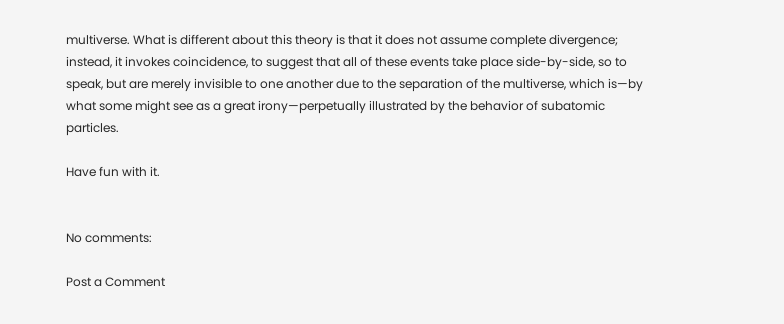multiverse. What is different about this theory is that it does not assume complete divergence; instead, it invokes coincidence, to suggest that all of these events take place side-by-side, so to speak, but are merely invisible to one another due to the separation of the multiverse, which is—by what some might see as a great irony—perpetually illustrated by the behavior of subatomic particles.

Have fun with it.


No comments:

Post a Comment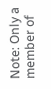Note: Only a member of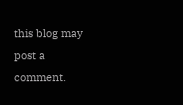this blog may post a comment.